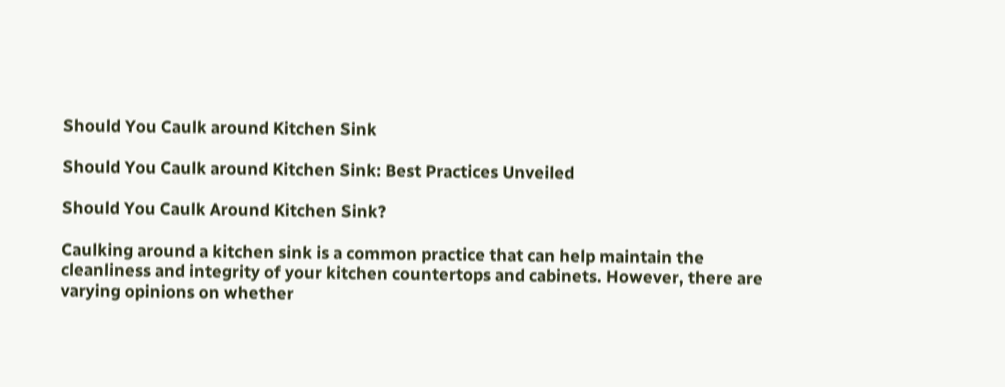Should You Caulk around Kitchen Sink

Should You Caulk around Kitchen Sink: Best Practices Unveiled

Should You Caulk Around Kitchen Sink?

Caulking around a kitchen sink is a common practice that can help maintain the cleanliness and integrity of your kitchen countertops and cabinets. However, there are varying opinions on whether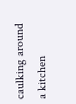caulking around a kitchen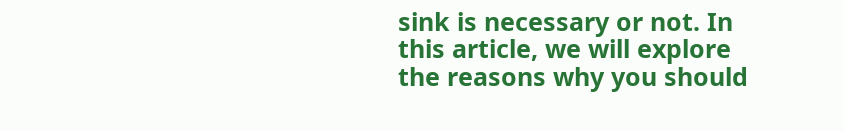sink is necessary or not. In this article, we will explore the reasons why you should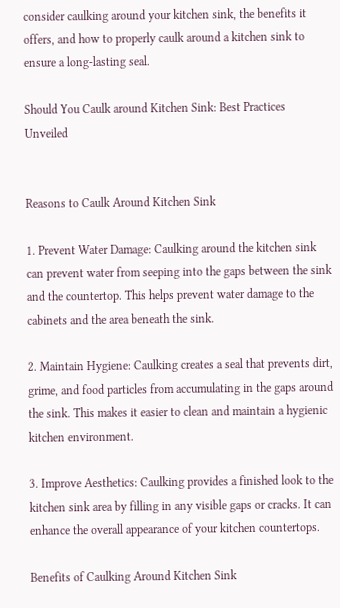consider caulking around your kitchen sink, the benefits it offers, and how to properly caulk around a kitchen sink to ensure a long-lasting seal.

Should You Caulk around Kitchen Sink: Best Practices Unveiled


Reasons to Caulk Around Kitchen Sink

1. Prevent Water Damage: Caulking around the kitchen sink can prevent water from seeping into the gaps between the sink and the countertop. This helps prevent water damage to the cabinets and the area beneath the sink.

2. Maintain Hygiene: Caulking creates a seal that prevents dirt, grime, and food particles from accumulating in the gaps around the sink. This makes it easier to clean and maintain a hygienic kitchen environment.

3. Improve Aesthetics: Caulking provides a finished look to the kitchen sink area by filling in any visible gaps or cracks. It can enhance the overall appearance of your kitchen countertops.

Benefits of Caulking Around Kitchen Sink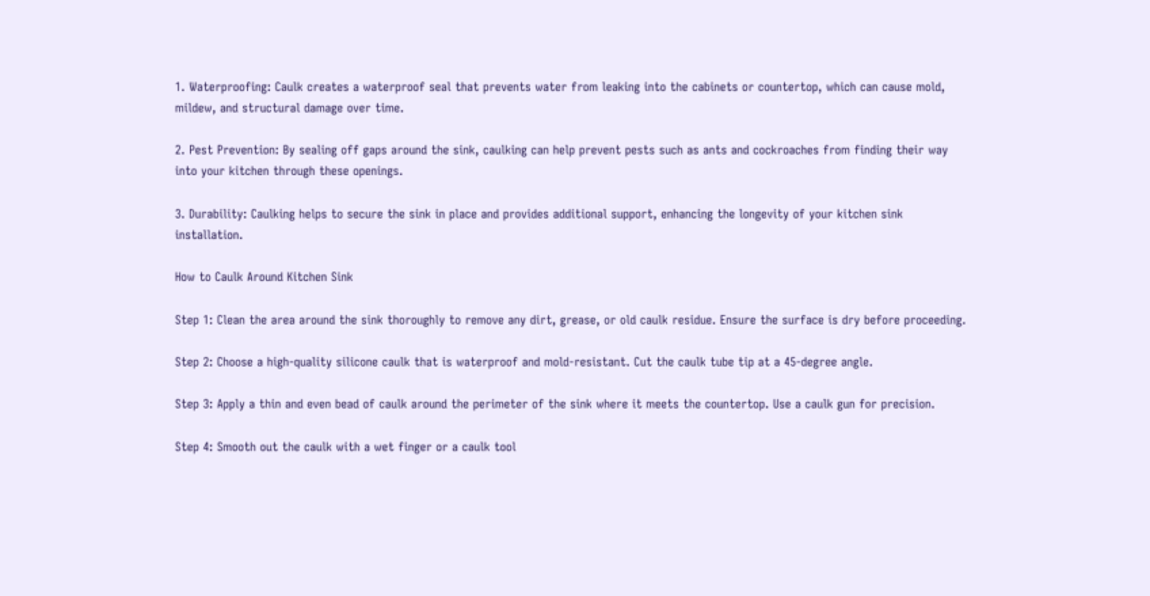1. Waterproofing: Caulk creates a waterproof seal that prevents water from leaking into the cabinets or countertop, which can cause mold, mildew, and structural damage over time.

2. Pest Prevention: By sealing off gaps around the sink, caulking can help prevent pests such as ants and cockroaches from finding their way into your kitchen through these openings.

3. Durability: Caulking helps to secure the sink in place and provides additional support, enhancing the longevity of your kitchen sink installation.

How to Caulk Around Kitchen Sink

Step 1: Clean the area around the sink thoroughly to remove any dirt, grease, or old caulk residue. Ensure the surface is dry before proceeding.

Step 2: Choose a high-quality silicone caulk that is waterproof and mold-resistant. Cut the caulk tube tip at a 45-degree angle.

Step 3: Apply a thin and even bead of caulk around the perimeter of the sink where it meets the countertop. Use a caulk gun for precision.

Step 4: Smooth out the caulk with a wet finger or a caulk tool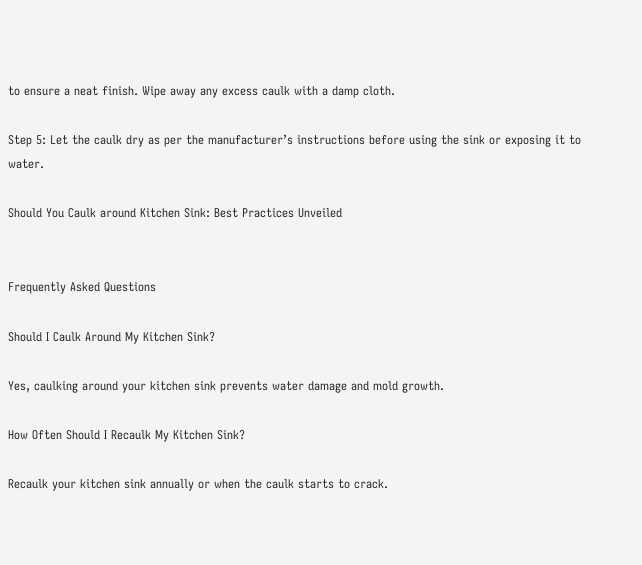to ensure a neat finish. Wipe away any excess caulk with a damp cloth.

Step 5: Let the caulk dry as per the manufacturer’s instructions before using the sink or exposing it to water.

Should You Caulk around Kitchen Sink: Best Practices Unveiled


Frequently Asked Questions

Should I Caulk Around My Kitchen Sink?

Yes, caulking around your kitchen sink prevents water damage and mold growth.

How Often Should I Recaulk My Kitchen Sink?

Recaulk your kitchen sink annually or when the caulk starts to crack.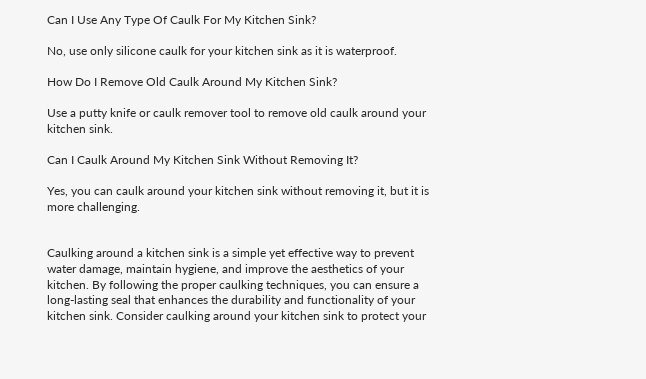Can I Use Any Type Of Caulk For My Kitchen Sink?

No, use only silicone caulk for your kitchen sink as it is waterproof.

How Do I Remove Old Caulk Around My Kitchen Sink?

Use a putty knife or caulk remover tool to remove old caulk around your kitchen sink.

Can I Caulk Around My Kitchen Sink Without Removing It?

Yes, you can caulk around your kitchen sink without removing it, but it is more challenging.


Caulking around a kitchen sink is a simple yet effective way to prevent water damage, maintain hygiene, and improve the aesthetics of your kitchen. By following the proper caulking techniques, you can ensure a long-lasting seal that enhances the durability and functionality of your kitchen sink. Consider caulking around your kitchen sink to protect your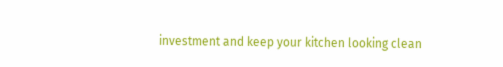investment and keep your kitchen looking clean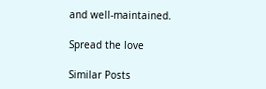and well-maintained.

Spread the love

Similar Posts